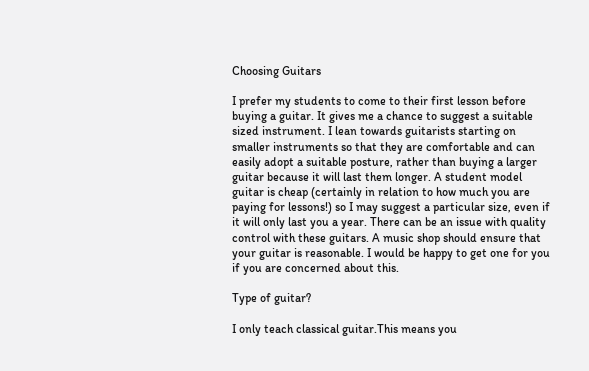Choosing Guitars

I prefer my students to come to their first lesson before buying a guitar. It gives me a chance to suggest a suitable sized instrument. I lean towards guitarists starting on smaller instruments so that they are comfortable and can easily adopt a suitable posture, rather than buying a larger guitar because it will last them longer. A student model guitar is cheap (certainly in relation to how much you are paying for lessons!) so I may suggest a particular size, even if it will only last you a year. There can be an issue with quality control with these guitars. A music shop should ensure that your guitar is reasonable. I would be happy to get one for you if you are concerned about this.

Type of guitar?

I only teach classical guitar.This means you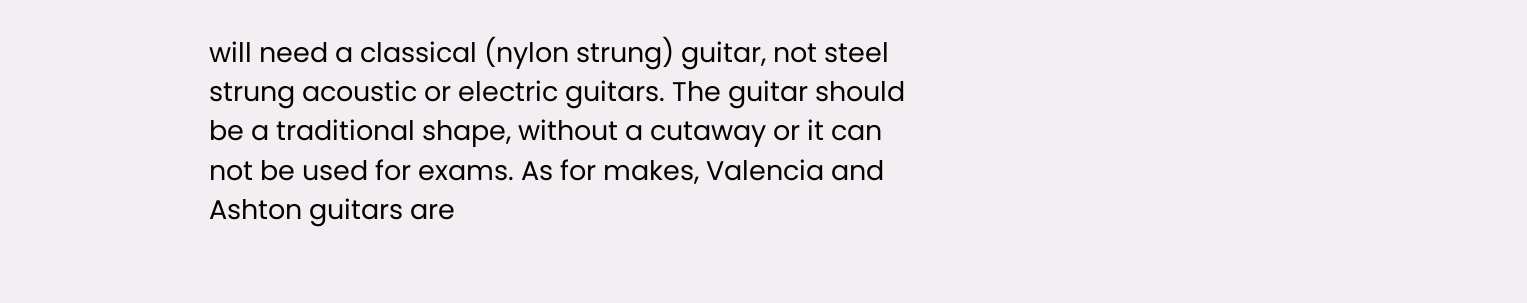will need a classical (nylon strung) guitar, not steel strung acoustic or electric guitars. The guitar should be a traditional shape, without a cutaway or it can not be used for exams. As for makes, Valencia and Ashton guitars are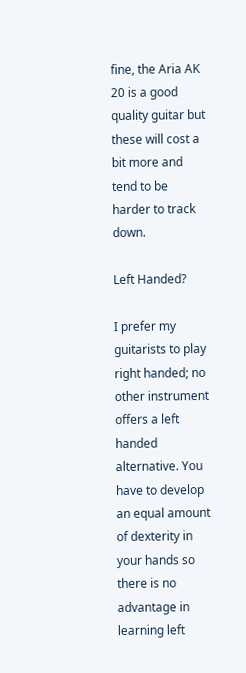fine, the Aria AK 20 is a good quality guitar but these will cost a bit more and tend to be harder to track down.

Left Handed?

I prefer my guitarists to play right handed; no other instrument offers a left handed alternative. You have to develop an equal amount of dexterity in your hands so there is no advantage in learning left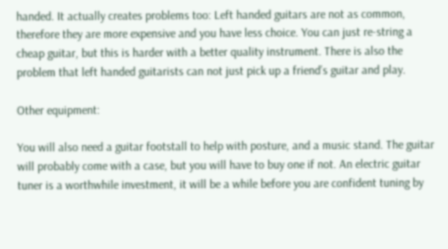handed. It actually creates problems too: Left handed guitars are not as common, therefore they are more expensive and you have less choice. You can just re-string a cheap guitar, but this is harder with a better quality instrument. There is also the problem that left handed guitarists can not just pick up a friend’s guitar and play.

Other equipment:

You will also need a guitar footstall to help with posture, and a music stand. The guitar will probably come with a case, but you will have to buy one if not. An electric guitar tuner is a worthwhile investment, it will be a while before you are confident tuning by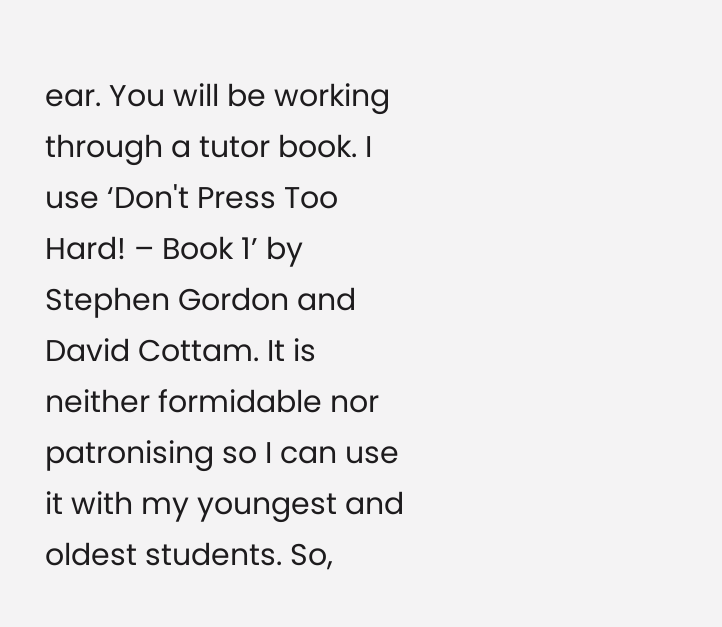ear. You will be working through a tutor book. I use ‘Don't Press Too Hard! – Book 1’ by Stephen Gordon and David Cottam. It is neither formidable nor patronising so I can use it with my youngest and oldest students. So,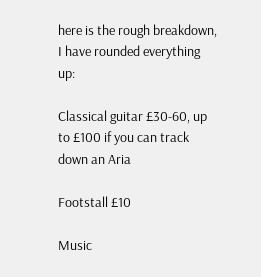here is the rough breakdown, I have rounded everything up:

Classical guitar £30-60, up to £100 if you can track down an Aria

Footstall £10

Music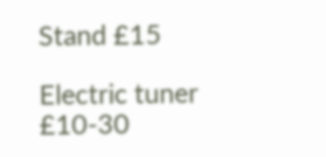Stand £15

Electric tuner £10-30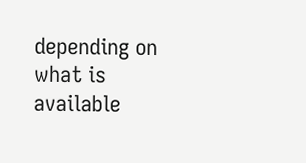depending on what is available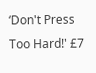‘Don't Press Too Hard!' £7